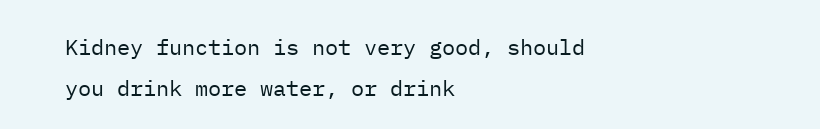Kidney function is not very good, should you drink more water, or drink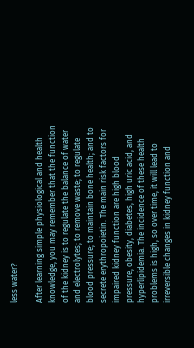less water?

After learning simple physiological and health knowledge, you may remember that the function of the kidney is to regulate the balance of water and electrolytes; to remove waste; to regulate blood pressure; to maintain bone health; and to secrete erythropoietin. The main risk factors for impaired kidney function are high blood pressure, obesity, diabetes, high uric acid, and hyperlipidemia. The incidence of these health problems is high, so over time, it will lead to irreversible changes in kidney function and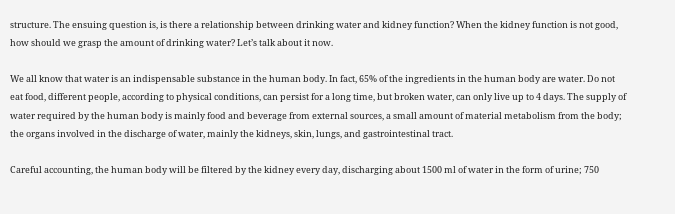structure. The ensuing question is, is there a relationship between drinking water and kidney function? When the kidney function is not good, how should we grasp the amount of drinking water? Let’s talk about it now.

We all know that water is an indispensable substance in the human body. In fact, 65% of the ingredients in the human body are water. Do not eat food, different people, according to physical conditions, can persist for a long time, but broken water, can only live up to 4 days. The supply of water required by the human body is mainly food and beverage from external sources, a small amount of material metabolism from the body; the organs involved in the discharge of water, mainly the kidneys, skin, lungs, and gastrointestinal tract.

Careful accounting, the human body will be filtered by the kidney every day, discharging about 1500 ml of water in the form of urine; 750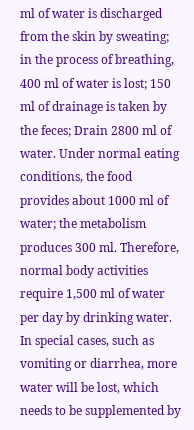ml of water is discharged from the skin by sweating; in the process of breathing, 400 ml of water is lost; 150 ml of drainage is taken by the feces; Drain 2800 ml of water. Under normal eating conditions, the food provides about 1000 ml of water; the metabolism produces 300 ml. Therefore, normal body activities require 1,500 ml of water per day by drinking water. In special cases, such as vomiting or diarrhea, more water will be lost, which needs to be supplemented by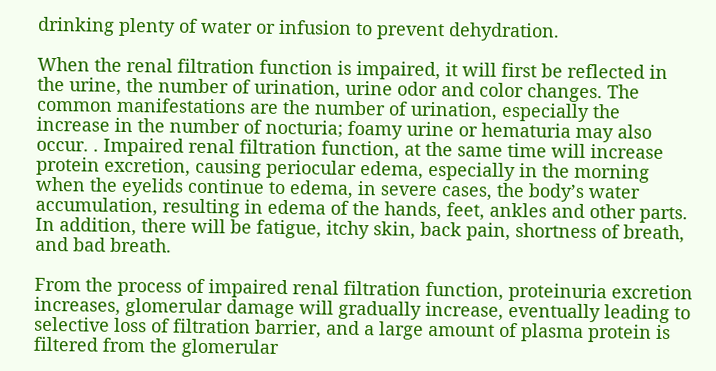drinking plenty of water or infusion to prevent dehydration.

When the renal filtration function is impaired, it will first be reflected in the urine, the number of urination, urine odor and color changes. The common manifestations are the number of urination, especially the increase in the number of nocturia; foamy urine or hematuria may also occur. . Impaired renal filtration function, at the same time will increase protein excretion, causing periocular edema, especially in the morning when the eyelids continue to edema, in severe cases, the body’s water accumulation, resulting in edema of the hands, feet, ankles and other parts. In addition, there will be fatigue, itchy skin, back pain, shortness of breath, and bad breath.

From the process of impaired renal filtration function, proteinuria excretion increases, glomerular damage will gradually increase, eventually leading to selective loss of filtration barrier, and a large amount of plasma protein is filtered from the glomerular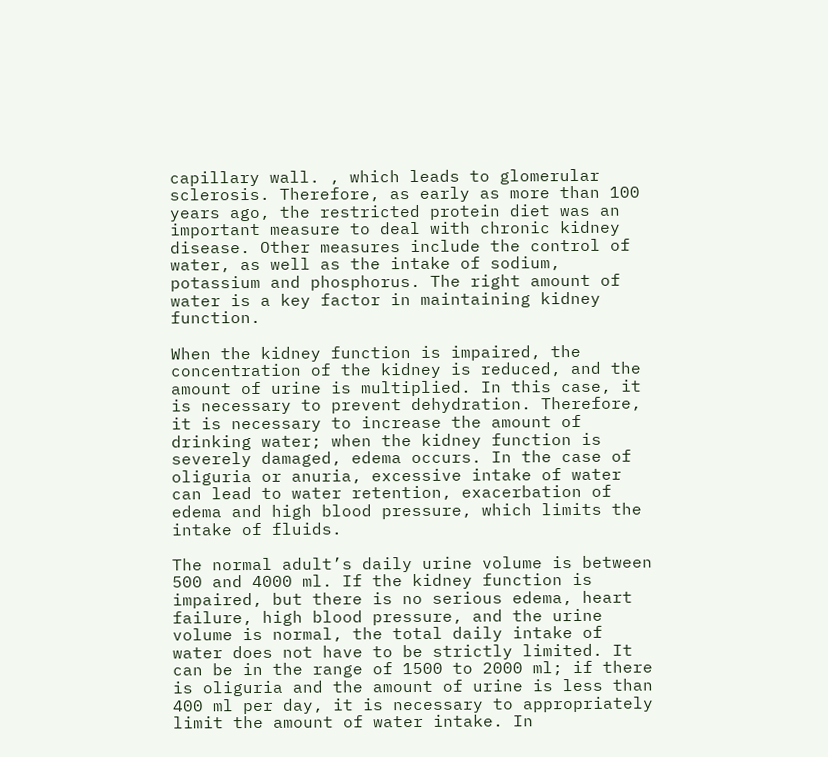capillary wall. , which leads to glomerular sclerosis. Therefore, as early as more than 100 years ago, the restricted protein diet was an important measure to deal with chronic kidney disease. Other measures include the control of water, as well as the intake of sodium, potassium and phosphorus. The right amount of water is a key factor in maintaining kidney function.

When the kidney function is impaired, the concentration of the kidney is reduced, and the amount of urine is multiplied. In this case, it is necessary to prevent dehydration. Therefore, it is necessary to increase the amount of drinking water; when the kidney function is severely damaged, edema occurs. In the case of oliguria or anuria, excessive intake of water can lead to water retention, exacerbation of edema and high blood pressure, which limits the intake of fluids.

The normal adult’s daily urine volume is between 500 and 4000 ml. If the kidney function is impaired, but there is no serious edema, heart failure, high blood pressure, and the urine volume is normal, the total daily intake of water does not have to be strictly limited. It can be in the range of 1500 to 2000 ml; if there is oliguria and the amount of urine is less than 400 ml per day, it is necessary to appropriately limit the amount of water intake. In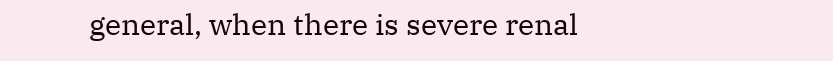general, when there is severe renal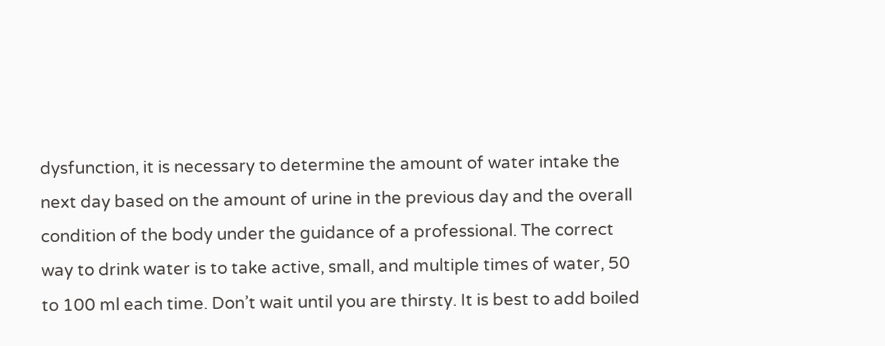dysfunction, it is necessary to determine the amount of water intake the next day based on the amount of urine in the previous day and the overall condition of the body under the guidance of a professional. The correct way to drink water is to take active, small, and multiple times of water, 50 to 100 ml each time. Don’t wait until you are thirsty. It is best to add boiled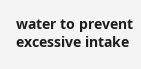water to prevent excessive intake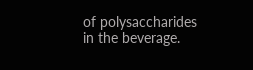of polysaccharides in the beverage.